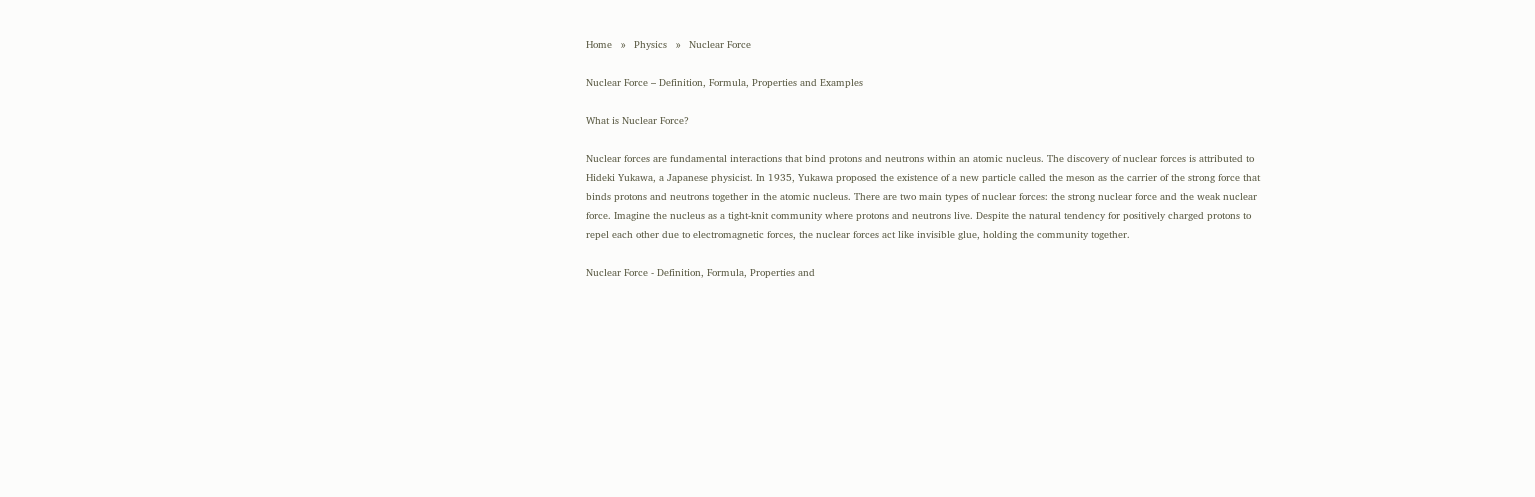Home   »   Physics   »   Nuclear Force

Nuclear Force – Definition, Formula, Properties and Examples

What is Nuclear Force?

Nuclear forces are fundamental interactions that bind protons and neutrons within an atomic nucleus. The discovery of nuclear forces is attributed to Hideki Yukawa, a Japanese physicist. In 1935, Yukawa proposed the existence of a new particle called the meson as the carrier of the strong force that binds protons and neutrons together in the atomic nucleus. There are two main types of nuclear forces: the strong nuclear force and the weak nuclear force. Imagine the nucleus as a tight-knit community where protons and neutrons live. Despite the natural tendency for positively charged protons to repel each other due to electromagnetic forces, the nuclear forces act like invisible glue, holding the community together.

Nuclear Force - Definition, Formula, Properties and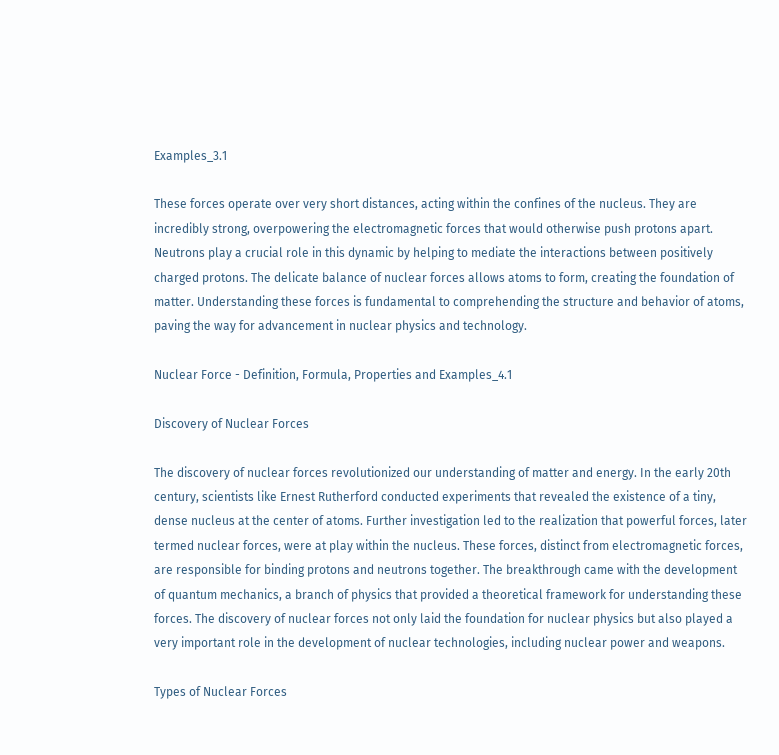Examples_3.1

These forces operate over very short distances, acting within the confines of the nucleus. They are incredibly strong, overpowering the electromagnetic forces that would otherwise push protons apart. Neutrons play a crucial role in this dynamic by helping to mediate the interactions between positively charged protons. The delicate balance of nuclear forces allows atoms to form, creating the foundation of matter. Understanding these forces is fundamental to comprehending the structure and behavior of atoms, paving the way for advancement in nuclear physics and technology.

Nuclear Force - Definition, Formula, Properties and Examples_4.1

Discovery of Nuclear Forces

The discovery of nuclear forces revolutionized our understanding of matter and energy. In the early 20th century, scientists like Ernest Rutherford conducted experiments that revealed the existence of a tiny, dense nucleus at the center of atoms. Further investigation led to the realization that powerful forces, later termed nuclear forces, were at play within the nucleus. These forces, distinct from electromagnetic forces, are responsible for binding protons and neutrons together. The breakthrough came with the development of quantum mechanics, a branch of physics that provided a theoretical framework for understanding these forces. The discovery of nuclear forces not only laid the foundation for nuclear physics but also played a very important role in the development of nuclear technologies, including nuclear power and weapons.

Types of Nuclear Forces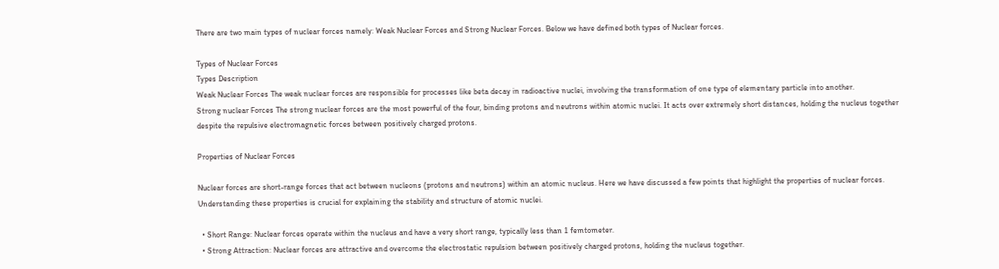There are two main types of nuclear forces namely: Weak Nuclear Forces and Strong Nuclear Forces. Below we have defined both types of Nuclear forces.

Types of Nuclear Forces
Types Description
Weak Nuclear Forces The weak nuclear forces are responsible for processes like beta decay in radioactive nuclei, involving the transformation of one type of elementary particle into another.
Strong nuclear Forces The strong nuclear forces are the most powerful of the four, binding protons and neutrons within atomic nuclei. It acts over extremely short distances, holding the nucleus together despite the repulsive electromagnetic forces between positively charged protons.

Properties of Nuclear Forces

Nuclear forces are short-range forces that act between nucleons (protons and neutrons) within an atomic nucleus. Here we have discussed a few points that highlight the properties of nuclear forces. Understanding these properties is crucial for explaining the stability and structure of atomic nuclei.

  • Short Range: Nuclear forces operate within the nucleus and have a very short range, typically less than 1 femtometer.
  • Strong Attraction: Nuclear forces are attractive and overcome the electrostatic repulsion between positively charged protons, holding the nucleus together.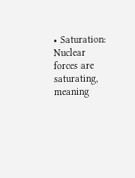• Saturation: Nuclear forces are saturating, meaning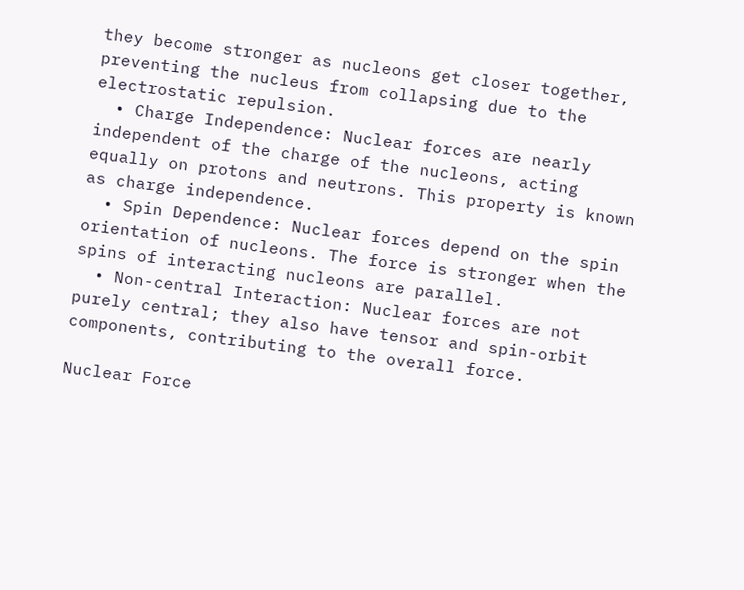they become stronger as nucleons get closer together, preventing the nucleus from collapsing due to the electrostatic repulsion.
  • Charge Independence: Nuclear forces are nearly independent of the charge of the nucleons, acting equally on protons and neutrons. This property is known as charge independence.
  • Spin Dependence: Nuclear forces depend on the spin orientation of nucleons. The force is stronger when the spins of interacting nucleons are parallel.
  • Non-central Interaction: Nuclear forces are not purely central; they also have tensor and spin-orbit components, contributing to the overall force.

Nuclear Force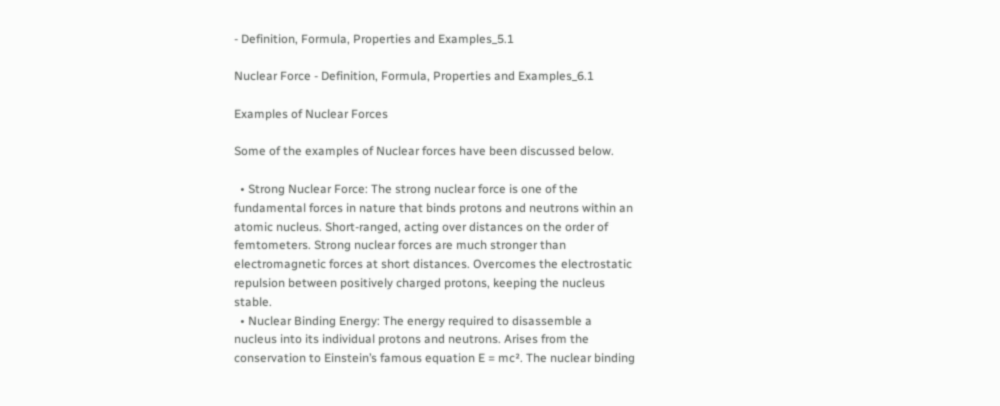- Definition, Formula, Properties and Examples_5.1

Nuclear Force - Definition, Formula, Properties and Examples_6.1

Examples of Nuclear Forces

Some of the examples of Nuclear forces have been discussed below.

  • Strong Nuclear Force: The strong nuclear force is one of the fundamental forces in nature that binds protons and neutrons within an atomic nucleus. Short-ranged, acting over distances on the order of femtometers. Strong nuclear forces are much stronger than electromagnetic forces at short distances. Overcomes the electrostatic repulsion between positively charged protons, keeping the nucleus stable.
  • Nuclear Binding Energy: The energy required to disassemble a nucleus into its individual protons and neutrons. Arises from the conservation to Einstein’s famous equation E = mc². The nuclear binding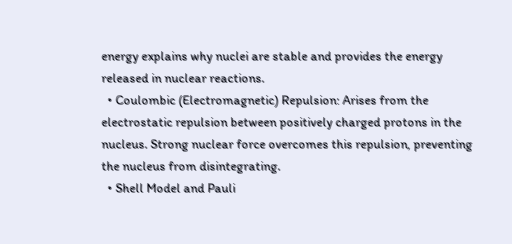energy explains why nuclei are stable and provides the energy released in nuclear reactions.
  • Coulombic (Electromagnetic) Repulsion: Arises from the electrostatic repulsion between positively charged protons in the nucleus. Strong nuclear force overcomes this repulsion, preventing the nucleus from disintegrating.
  • Shell Model and Pauli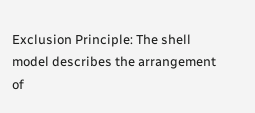Exclusion Principle: The shell model describes the arrangement of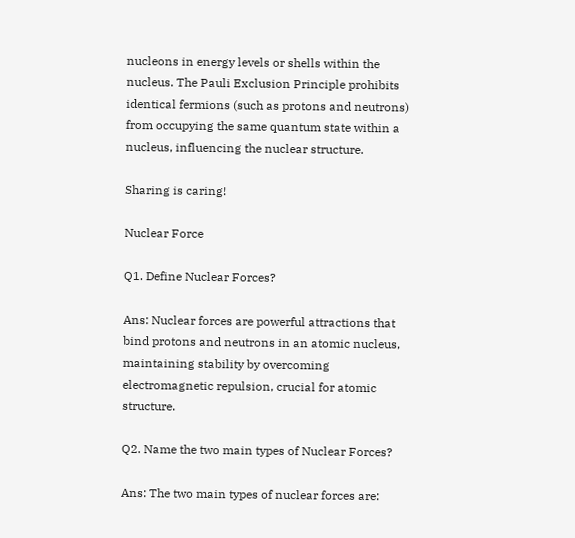nucleons in energy levels or shells within the nucleus. The Pauli Exclusion Principle prohibits identical fermions (such as protons and neutrons) from occupying the same quantum state within a nucleus, influencing the nuclear structure.

Sharing is caring!

Nuclear Force

Q1. Define Nuclear Forces?

Ans: Nuclear forces are powerful attractions that bind protons and neutrons in an atomic nucleus, maintaining stability by overcoming electromagnetic repulsion, crucial for atomic structure.

Q2. Name the two main types of Nuclear Forces?

Ans: The two main types of nuclear forces are: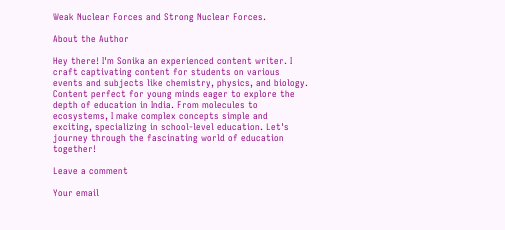Weak Nuclear Forces and Strong Nuclear Forces.

About the Author

Hey there! I'm Sonika an experienced content writer. I craft captivating content for students on various events and subjects like chemistry, physics, and biology. Content perfect for young minds eager to explore the depth of education in India. From molecules to ecosystems, I make complex concepts simple and exciting, specializing in school-level education. Let's journey through the fascinating world of education together!

Leave a comment

Your email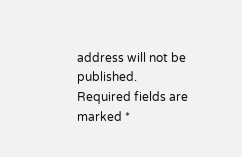address will not be published. Required fields are marked *